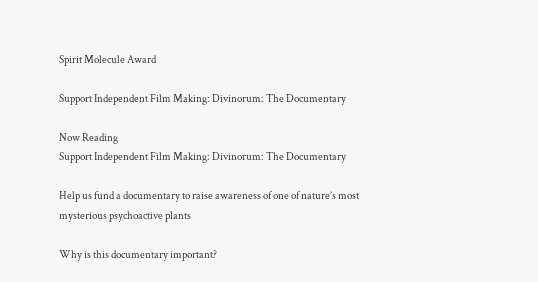Spirit Molecule Award

Support Independent Film Making: Divinorum: The Documentary

Now Reading
Support Independent Film Making: Divinorum: The Documentary

Help us fund a documentary to raise awareness of one of nature’s most mysterious psychoactive plants

Why is this documentary important?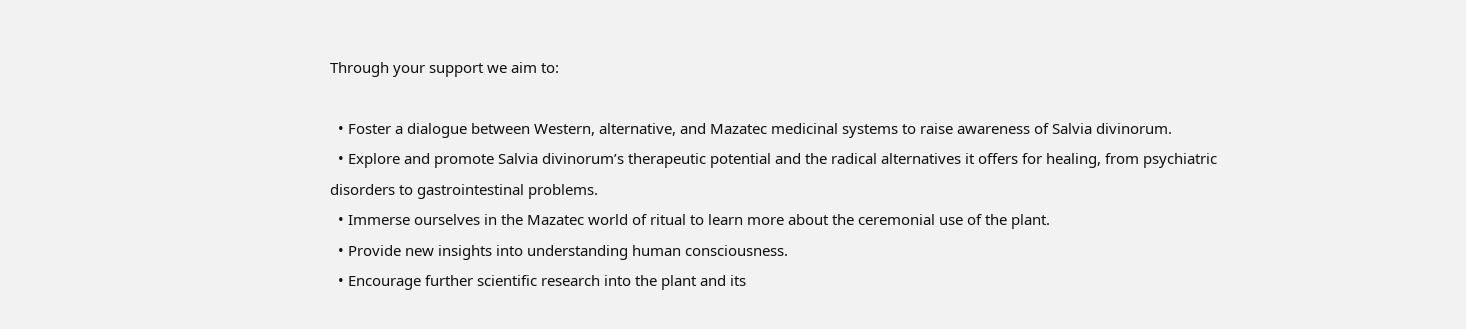Through your support we aim to:

  • Foster a dialogue between Western, alternative, and Mazatec medicinal systems to raise awareness of Salvia divinorum.
  • Explore and promote Salvia divinorum’s therapeutic potential and the radical alternatives it offers for healing, from psychiatric disorders to gastrointestinal problems.
  • Immerse ourselves in the Mazatec world of ritual to learn more about the ceremonial use of the plant.
  • Provide new insights into understanding human consciousness.
  • Encourage further scientific research into the plant and its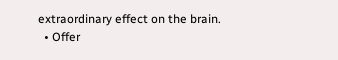extraordinary effect on the brain.
  • Offer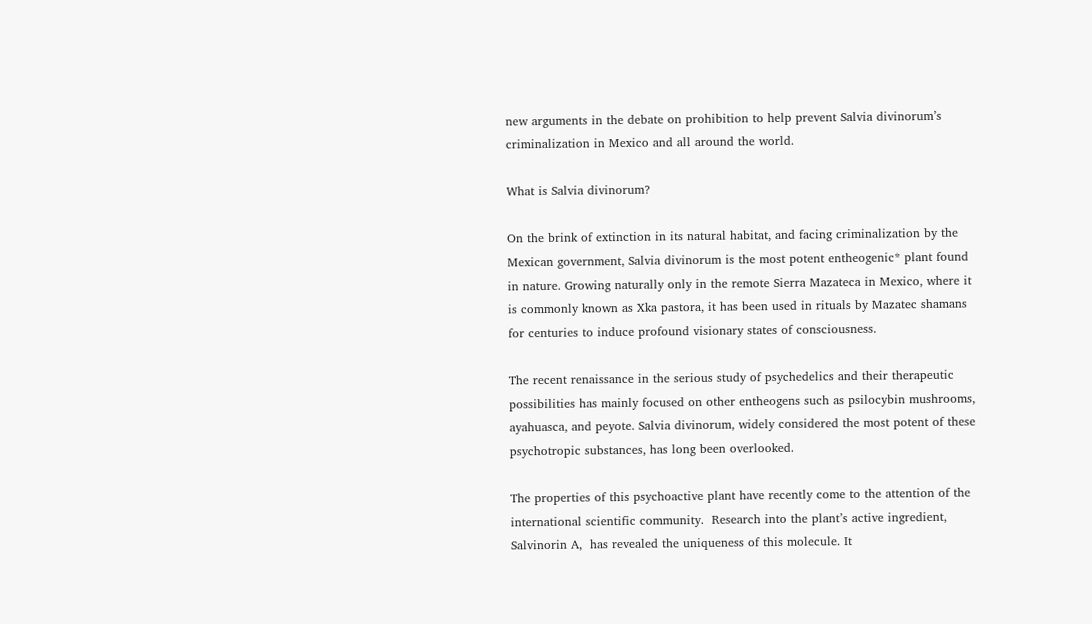new arguments in the debate on prohibition to help prevent Salvia divinorum’s criminalization in Mexico and all around the world.

What is Salvia divinorum?

On the brink of extinction in its natural habitat, and facing criminalization by the Mexican government, Salvia divinorum is the most potent entheogenic* plant found in nature. Growing naturally only in the remote Sierra Mazateca in Mexico, where it is commonly known as Xka pastora, it has been used in rituals by Mazatec shamans for centuries to induce profound visionary states of consciousness.

The recent renaissance in the serious study of psychedelics and their therapeutic possibilities has mainly focused on other entheogens such as psilocybin mushrooms, ayahuasca, and peyote. Salvia divinorum, widely considered the most potent of these psychotropic substances, has long been overlooked.

The properties of this psychoactive plant have recently come to the attention of the international scientific community.  Research into the plant’s active ingredient, Salvinorin A,  has revealed the uniqueness of this molecule. It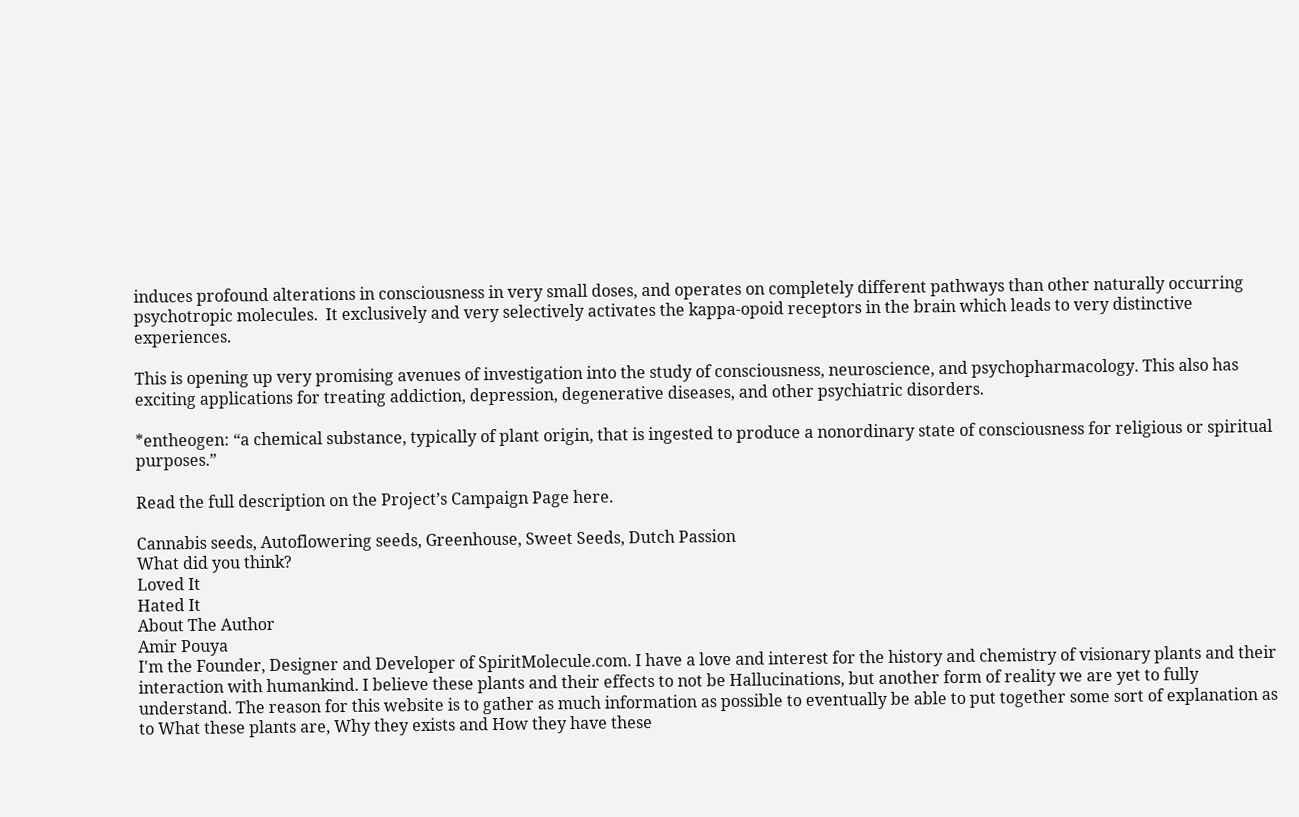induces profound alterations in consciousness in very small doses, and operates on completely different pathways than other naturally occurring psychotropic molecules.  It exclusively and very selectively activates the kappa-opoid receptors in the brain which leads to very distinctive experiences.

This is opening up very promising avenues of investigation into the study of consciousness, neuroscience, and psychopharmacology. This also has exciting applications for treating addiction, depression, degenerative diseases, and other psychiatric disorders.

*entheogen: “a chemical substance, typically of plant origin, that is ingested to produce a nonordinary state of consciousness for religious or spiritual purposes.”

Read the full description on the Project’s Campaign Page here.

Cannabis seeds, Autoflowering seeds, Greenhouse, Sweet Seeds, Dutch Passion
What did you think?
Loved It
Hated It
About The Author
Amir Pouya
I'm the Founder, Designer and Developer of SpiritMolecule.com. I have a love and interest for the history and chemistry of visionary plants and their interaction with humankind. I believe these plants and their effects to not be Hallucinations, but another form of reality we are yet to fully understand. The reason for this website is to gather as much information as possible to eventually be able to put together some sort of explanation as to What these plants are, Why they exists and How they have these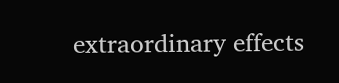extraordinary effects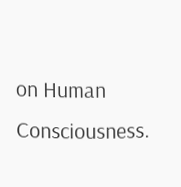on Human Consciousness.